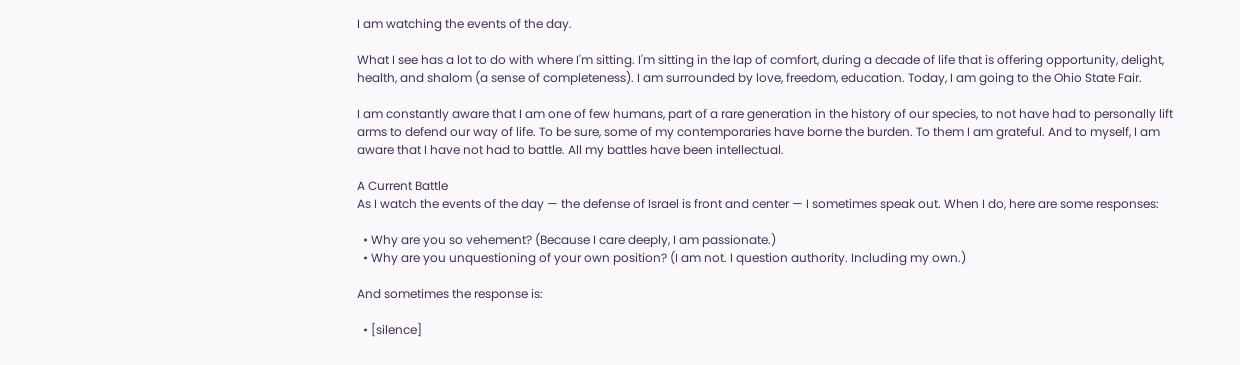I am watching the events of the day.

What I see has a lot to do with where I'm sitting. I'm sitting in the lap of comfort, during a decade of life that is offering opportunity, delight, health, and shalom (a sense of completeness). I am surrounded by love, freedom, education. Today, I am going to the Ohio State Fair.

I am constantly aware that I am one of few humans, part of a rare generation in the history of our species, to not have had to personally lift arms to defend our way of life. To be sure, some of my contemporaries have borne the burden. To them I am grateful. And to myself, I am aware that I have not had to battle. All my battles have been intellectual.

A Current Battle
As I watch the events of the day — the defense of Israel is front and center — I sometimes speak out. When I do, here are some responses:

  • Why are you so vehement? (Because I care deeply, I am passionate.)
  • Why are you unquestioning of your own position? (I am not. I question authority. Including my own.)

And sometimes the response is:

  • [silence]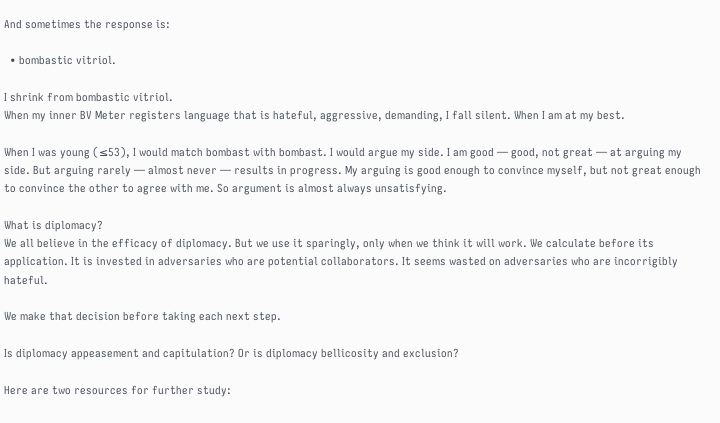And sometimes the response is:

  • bombastic vitriol.

I shrink from bombastic vitriol.
When my inner BV Meter registers language that is hateful, aggressive, demanding, I fall silent. When I am at my best.

When I was young (≤53), I would match bombast with bombast. I would argue my side. I am good — good, not great — at arguing my side. But arguing rarely — almost never — results in progress. My arguing is good enough to convince myself, but not great enough to convince the other to agree with me. So argument is almost always unsatisfying.

What is diplomacy?
We all believe in the efficacy of diplomacy. But we use it sparingly, only when we think it will work. We calculate before its application. It is invested in adversaries who are potential collaborators. It seems wasted on adversaries who are incorrigibly hateful.

We make that decision before taking each next step.

Is diplomacy appeasement and capitulation? Or is diplomacy bellicosity and exclusion?

Here are two resources for further study: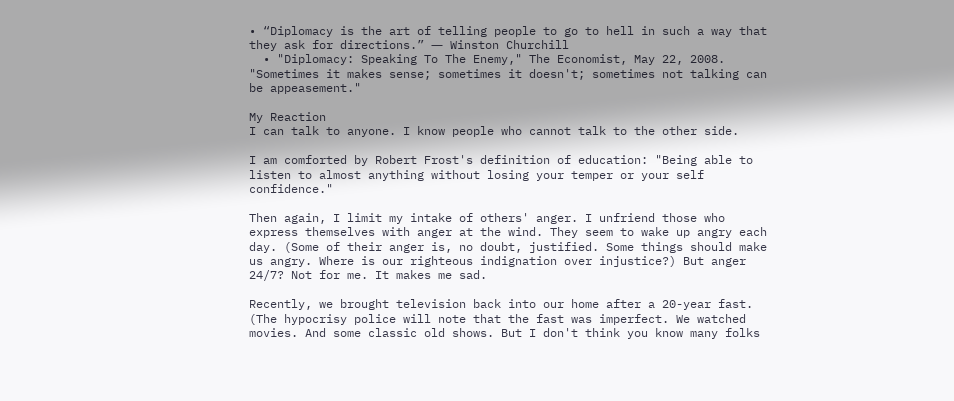• “Diplomacy is the art of telling people to go to hell in such a way that they ask for directions.” ― Winston Churchill
  • "Diplomacy: Speaking To The Enemy," The Economist, May 22, 2008. "Sometimes it makes sense; sometimes it doesn't; sometimes not talking can be appeasement."

My Reaction
I can talk to anyone. I know people who cannot talk to the other side.

I am comforted by Robert Frost's definition of education: "Being able to listen to almost anything without losing your temper or your self confidence."

Then again, I limit my intake of others' anger. I unfriend those who express themselves with anger at the wind. They seem to wake up angry each day. (Some of their anger is, no doubt, justified. Some things should make us angry. Where is our righteous indignation over injustice?) But anger 24/7? Not for me. It makes me sad.

Recently, we brought television back into our home after a 20-year fast. (The hypocrisy police will note that the fast was imperfect. We watched movies. And some classic old shows. But I don't think you know many folks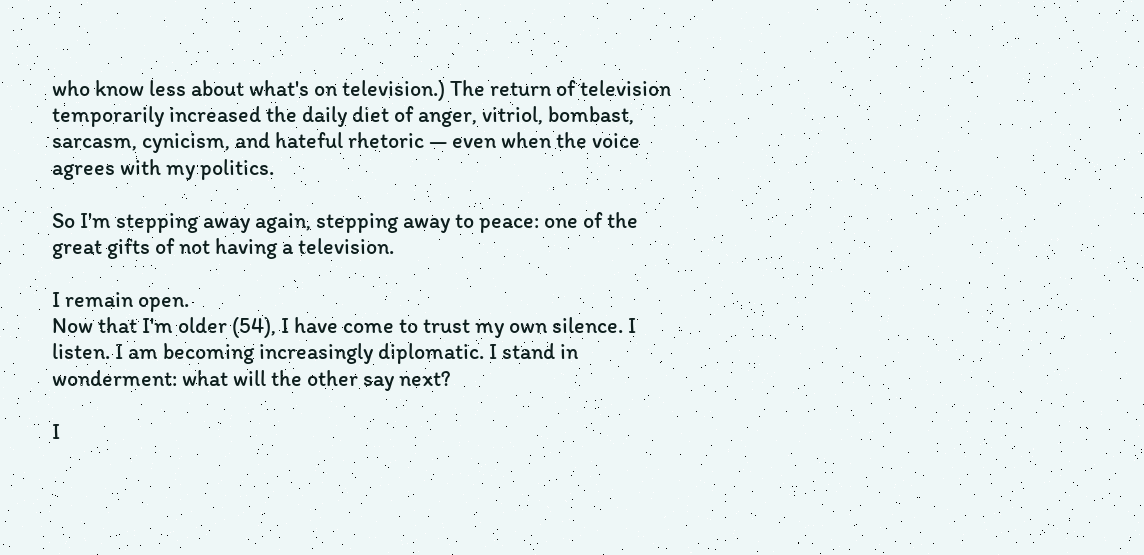who know less about what's on television.) The return of television temporarily increased the daily diet of anger, vitriol, bombast, sarcasm, cynicism, and hateful rhetoric — even when the voice agrees with my politics.

So I'm stepping away again, stepping away to peace: one of the great gifts of not having a television.

I remain open.
Now that I'm older (54), I have come to trust my own silence. I listen. I am becoming increasingly diplomatic. I stand in wonderment: what will the other say next?

I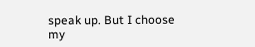speak up. But I choose my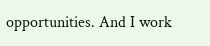opportunities. And I work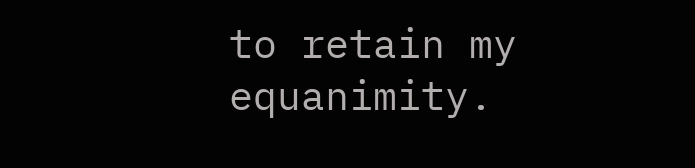to retain my equanimity.